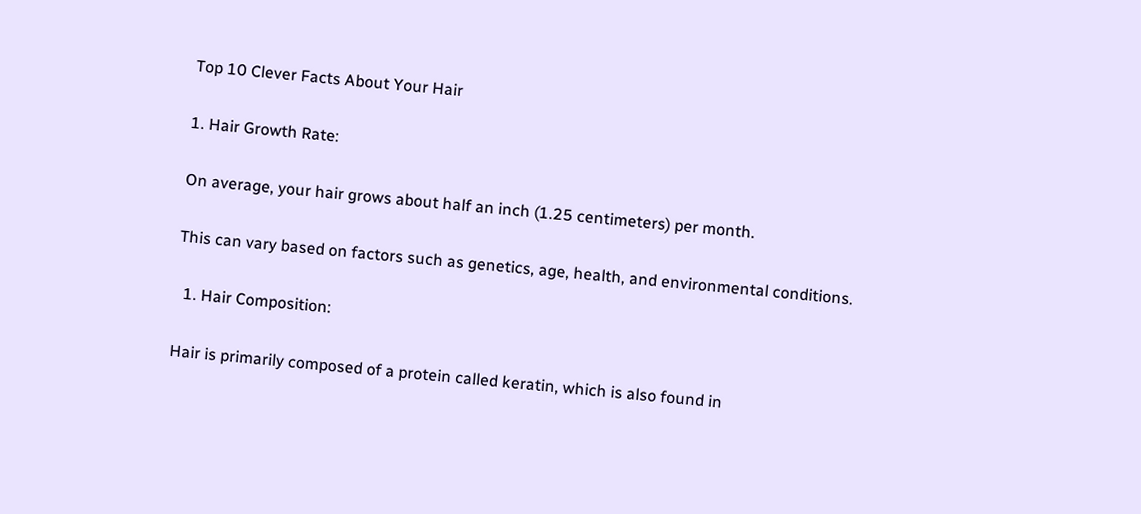Top 10 Clever Facts About Your Hair

1. Hair Growth Rate:

On average, your hair grows about half an inch (1.25 centimeters) per month.

This can vary based on factors such as genetics, age, health, and environmental conditions.

  1. Hair Composition:

Hair is primarily composed of a protein called keratin, which is also found in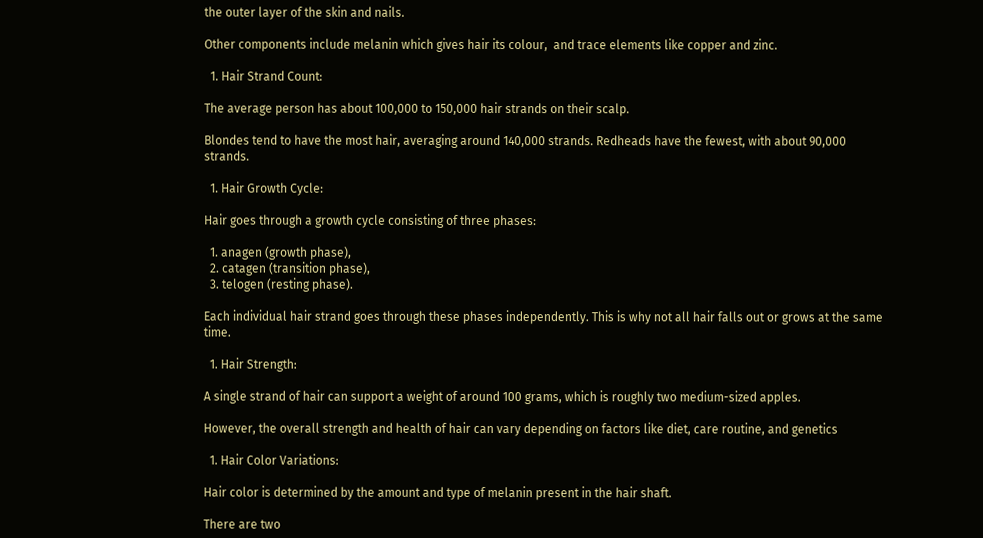the outer layer of the skin and nails.

Other components include melanin which gives hair its colour,  and trace elements like copper and zinc.

  1. Hair Strand Count:

The average person has about 100,000 to 150,000 hair strands on their scalp.

Blondes tend to have the most hair, averaging around 140,000 strands. Redheads have the fewest, with about 90,000 strands.

  1. Hair Growth Cycle:

Hair goes through a growth cycle consisting of three phases:

  1. anagen (growth phase),
  2. catagen (transition phase),
  3. telogen (resting phase).

Each individual hair strand goes through these phases independently. This is why not all hair falls out or grows at the same time.

  1. Hair Strength:

A single strand of hair can support a weight of around 100 grams, which is roughly two medium-sized apples.

However, the overall strength and health of hair can vary depending on factors like diet, care routine, and genetics

  1. Hair Color Variations:

Hair color is determined by the amount and type of melanin present in the hair shaft.

There are two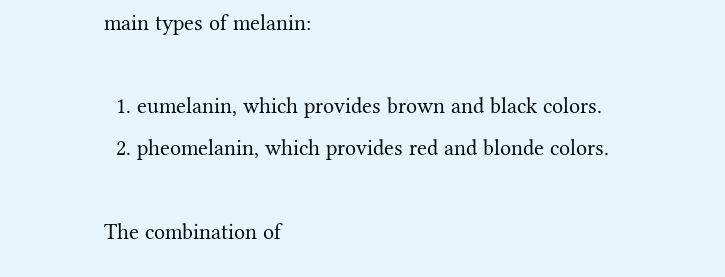main types of melanin:

  1. eumelanin, which provides brown and black colors.
  2. pheomelanin, which provides red and blonde colors.

The combination of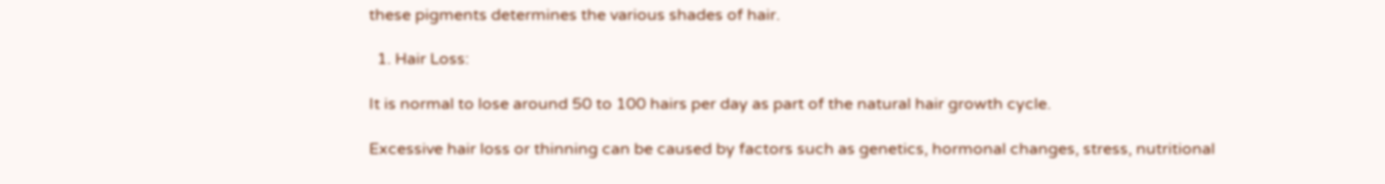these pigments determines the various shades of hair.

  1. Hair Loss:

It is normal to lose around 50 to 100 hairs per day as part of the natural hair growth cycle.

Excessive hair loss or thinning can be caused by factors such as genetics, hormonal changes, stress, nutritional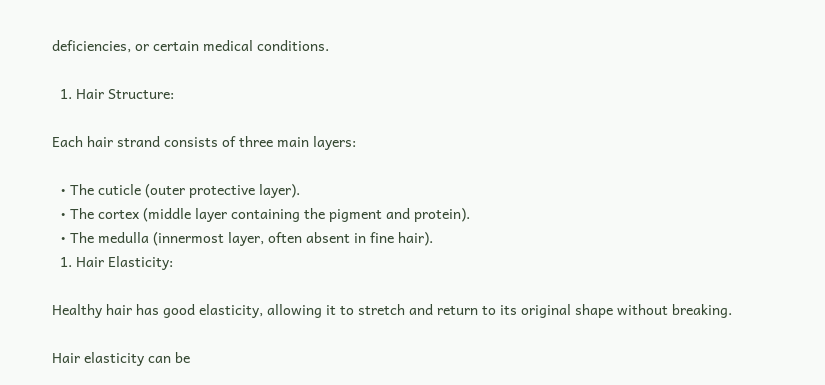deficiencies, or certain medical conditions.

  1. Hair Structure:

Each hair strand consists of three main layers:

  • The cuticle (outer protective layer).
  • The cortex (middle layer containing the pigment and protein).
  • The medulla (innermost layer, often absent in fine hair).
  1. Hair Elasticity:

Healthy hair has good elasticity, allowing it to stretch and return to its original shape without breaking.

Hair elasticity can be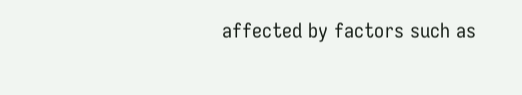affected by factors such as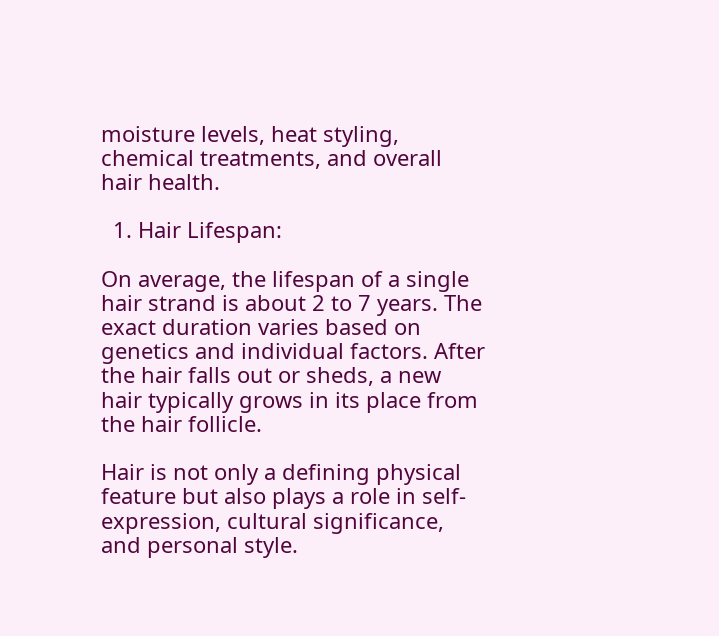moisture levels, heat styling, chemical treatments, and overall hair health.

  1. Hair Lifespan:

On average, the lifespan of a single hair strand is about 2 to 7 years. The exact duration varies based on genetics and individual factors. After the hair falls out or sheds, a new hair typically grows in its place from the hair follicle.

Hair is not only a defining physical feature but also plays a role in self-expression, cultural significance, and personal style.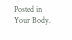Posted in Your Body.